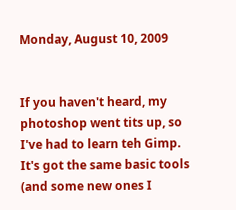Monday, August 10, 2009


If you haven't heard, my photoshop went tits up, so I've had to learn teh Gimp. It's got the same basic tools (and some new ones I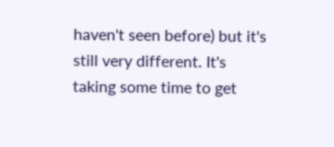haven't seen before) but it's still very different. It's taking some time to get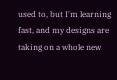used to, but I'm learning fast, and my designs are taking on a whole new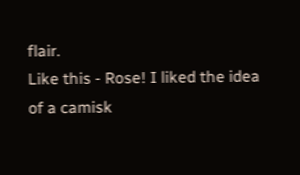flair.
Like this - Rose! I liked the idea of a camisk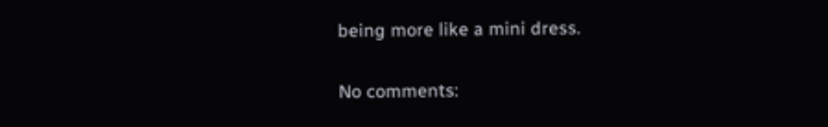being more like a mini dress.

No comments: